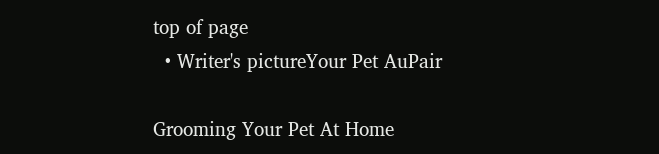top of page
  • Writer's pictureYour Pet AuPair

Grooming Your Pet At Home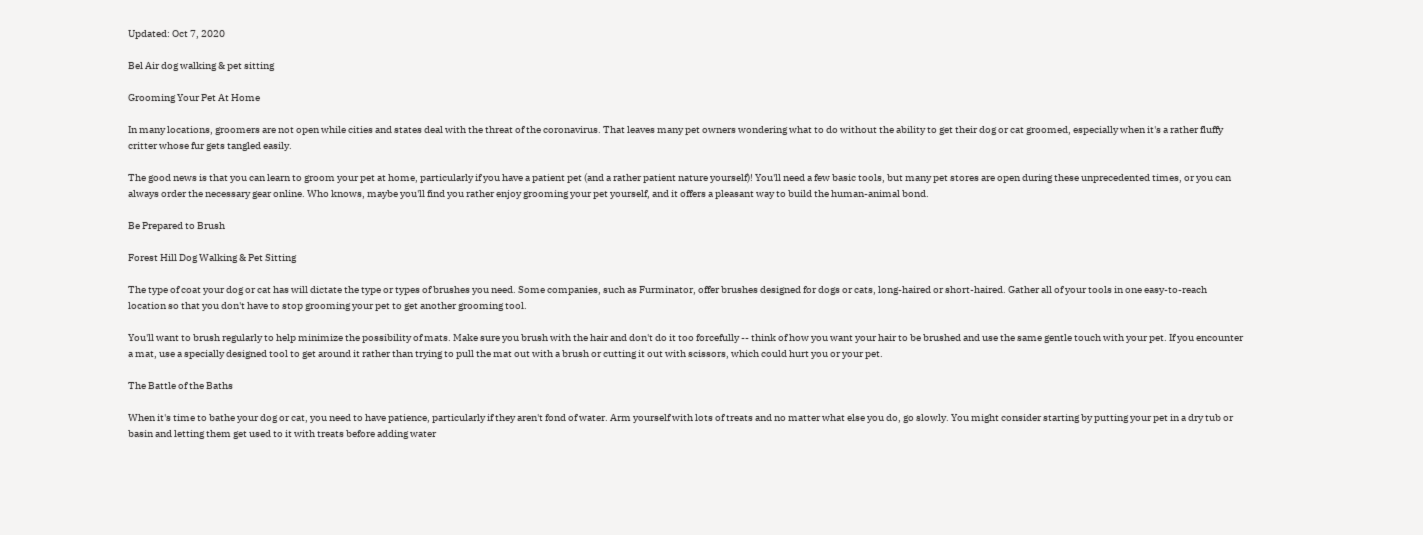Updated: Oct 7, 2020

Bel Air dog walking & pet sitting

Grooming Your Pet At Home

In many locations, groomers are not open while cities and states deal with the threat of the coronavirus. That leaves many pet owners wondering what to do without the ability to get their dog or cat groomed, especially when it's a rather fluffy critter whose fur gets tangled easily.

The good news is that you can learn to groom your pet at home, particularly if you have a patient pet (and a rather patient nature yourself)! You'll need a few basic tools, but many pet stores are open during these unprecedented times, or you can always order the necessary gear online. Who knows, maybe you'll find you rather enjoy grooming your pet yourself, and it offers a pleasant way to build the human-animal bond.

Be Prepared to Brush

Forest Hill Dog Walking & Pet Sitting

The type of coat your dog or cat has will dictate the type or types of brushes you need. Some companies, such as Furminator, offer brushes designed for dogs or cats, long-haired or short-haired. Gather all of your tools in one easy-to-reach location so that you don't have to stop grooming your pet to get another grooming tool.

You'll want to brush regularly to help minimize the possibility of mats. Make sure you brush with the hair and don't do it too forcefully -- think of how you want your hair to be brushed and use the same gentle touch with your pet. If you encounter a mat, use a specially designed tool to get around it rather than trying to pull the mat out with a brush or cutting it out with scissors, which could hurt you or your pet.

The Battle of the Baths

When it's time to bathe your dog or cat, you need to have patience, particularly if they aren't fond of water. Arm yourself with lots of treats and no matter what else you do, go slowly. You might consider starting by putting your pet in a dry tub or basin and letting them get used to it with treats before adding water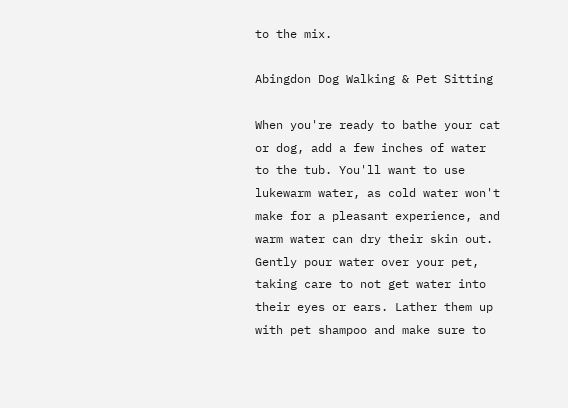to the mix.

Abingdon Dog Walking & Pet Sitting

When you're ready to bathe your cat or dog, add a few inches of water to the tub. You'll want to use lukewarm water, as cold water won't make for a pleasant experience, and warm water can dry their skin out. Gently pour water over your pet, taking care to not get water into their eyes or ears. Lather them up with pet shampoo and make sure to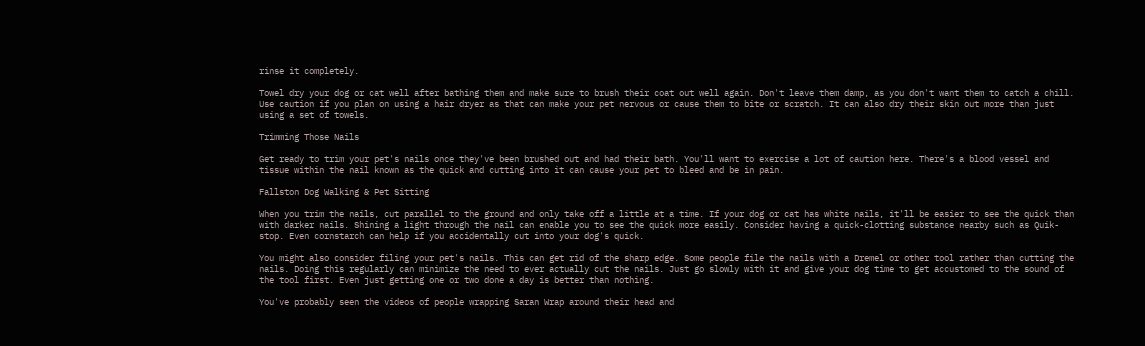rinse it completely.

Towel dry your dog or cat well after bathing them and make sure to brush their coat out well again. Don't leave them damp, as you don't want them to catch a chill. Use caution if you plan on using a hair dryer as that can make your pet nervous or cause them to bite or scratch. It can also dry their skin out more than just using a set of towels.

Trimming Those Nails

Get ready to trim your pet's nails once they've been brushed out and had their bath. You'll want to exercise a lot of caution here. There's a blood vessel and tissue within the nail known as the quick and cutting into it can cause your pet to bleed and be in pain.

Fallston Dog Walking & Pet Sitting

When you trim the nails, cut parallel to the ground and only take off a little at a time. If your dog or cat has white nails, it'll be easier to see the quick than with darker nails. Shining a light through the nail can enable you to see the quick more easily. Consider having a quick-clotting substance nearby such as Quik-stop. Even cornstarch can help if you accidentally cut into your dog's quick.

You might also consider filing your pet's nails. This can get rid of the sharp edge. Some people file the nails with a Dremel or other tool rather than cutting the nails. Doing this regularly can minimize the need to ever actually cut the nails. Just go slowly with it and give your dog time to get accustomed to the sound of the tool first. Even just getting one or two done a day is better than nothing.

You've probably seen the videos of people wrapping Saran Wrap around their head and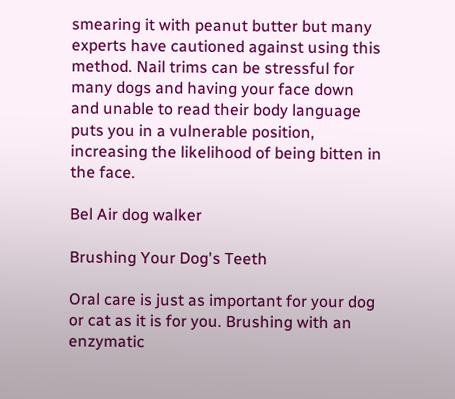smearing it with peanut butter but many experts have cautioned against using this method. Nail trims can be stressful for many dogs and having your face down and unable to read their body language puts you in a vulnerable position, increasing the likelihood of being bitten in the face.

Bel Air dog walker

Brushing Your Dog's Teeth

Oral care is just as important for your dog or cat as it is for you. Brushing with an enzymatic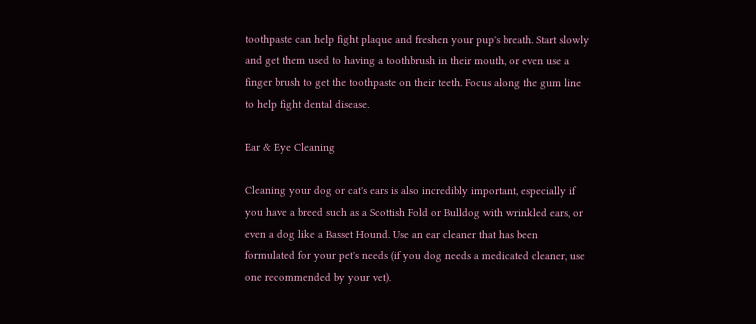toothpaste can help fight plaque and freshen your pup's breath. Start slowly and get them used to having a toothbrush in their mouth, or even use a finger brush to get the toothpaste on their teeth. Focus along the gum line to help fight dental disease.

Ear & Eye Cleaning

Cleaning your dog or cat's ears is also incredibly important, especially if you have a breed such as a Scottish Fold or Bulldog with wrinkled ears, or even a dog like a Basset Hound. Use an ear cleaner that has been formulated for your pet's needs (if you dog needs a medicated cleaner, use one recommended by your vet).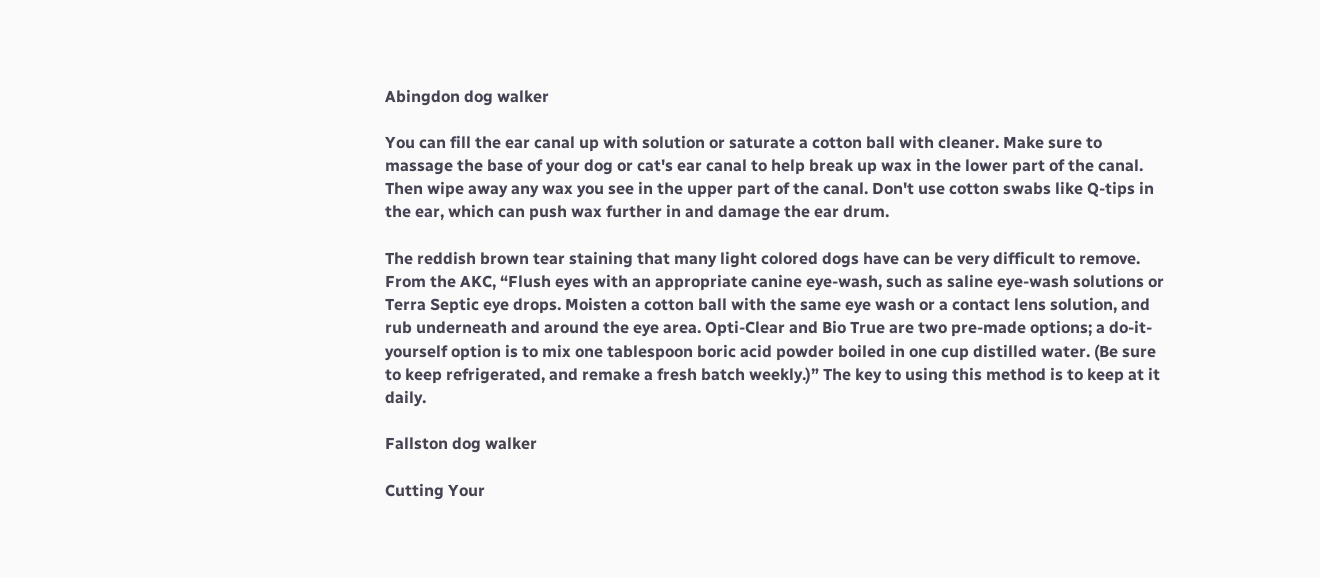Abingdon dog walker

You can fill the ear canal up with solution or saturate a cotton ball with cleaner. Make sure to massage the base of your dog or cat's ear canal to help break up wax in the lower part of the canal. Then wipe away any wax you see in the upper part of the canal. Don't use cotton swabs like Q-tips in the ear, which can push wax further in and damage the ear drum.

The reddish brown tear staining that many light colored dogs have can be very difficult to remove. From the AKC, “Flush eyes with an appropriate canine eye-wash, such as saline eye-wash solutions or Terra Septic eye drops. Moisten a cotton ball with the same eye wash or a contact lens solution, and rub underneath and around the eye area. Opti-Clear and Bio True are two pre-made options; a do-it-yourself option is to mix one tablespoon boric acid powder boiled in one cup distilled water. (Be sure to keep refrigerated, and remake a fresh batch weekly.)” The key to using this method is to keep at it daily.

Fallston dog walker

Cutting Your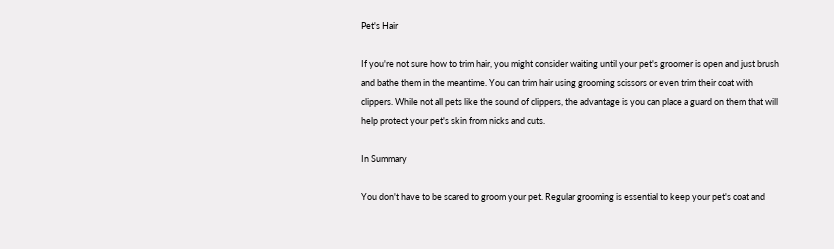Pet's Hair

If you're not sure how to trim hair, you might consider waiting until your pet's groomer is open and just brush and bathe them in the meantime. You can trim hair using grooming scissors or even trim their coat with clippers. While not all pets like the sound of clippers, the advantage is you can place a guard on them that will help protect your pet's skin from nicks and cuts.

In Summary

You don't have to be scared to groom your pet. Regular grooming is essential to keep your pet's coat and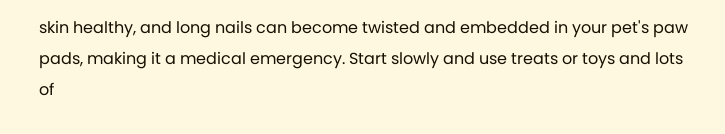skin healthy, and long nails can become twisted and embedded in your pet's paw pads, making it a medical emergency. Start slowly and use treats or toys and lots of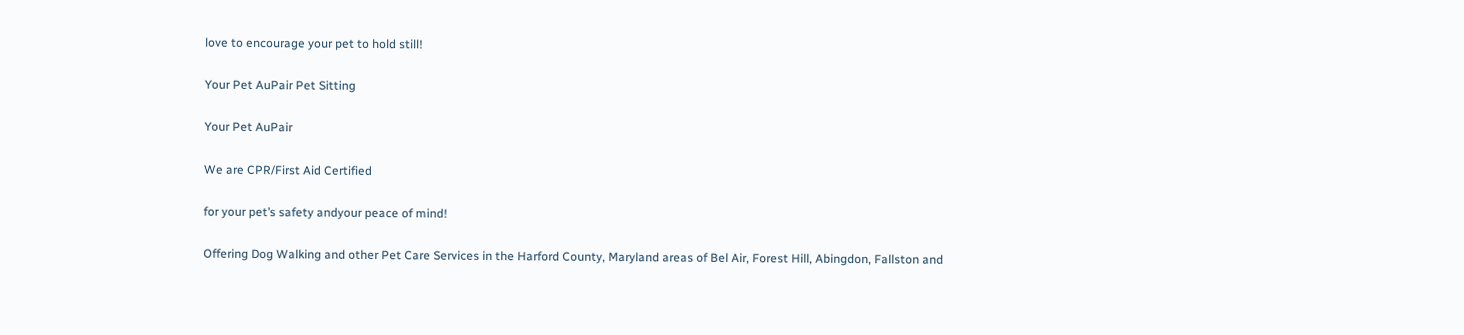love to encourage your pet to hold still!

Your Pet AuPair Pet Sitting

Your Pet AuPair

We are CPR/First Aid Certified

for your pet’s safety andyour peace of mind!

Offering Dog Walking and other Pet Care Services in the Harford County, Maryland areas of Bel Air, Forest Hill, Abingdon, Fallston and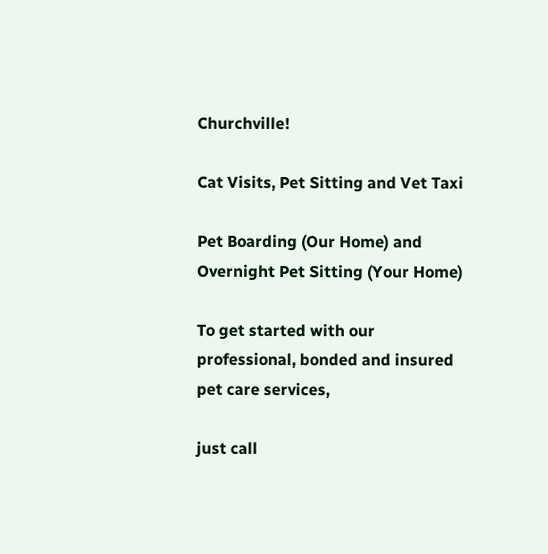Churchville!

Cat Visits, Pet Sitting and Vet Taxi

Pet Boarding (Our Home) and Overnight Pet Sitting (Your Home)

To get started with our professional, bonded and insured pet care services,

just call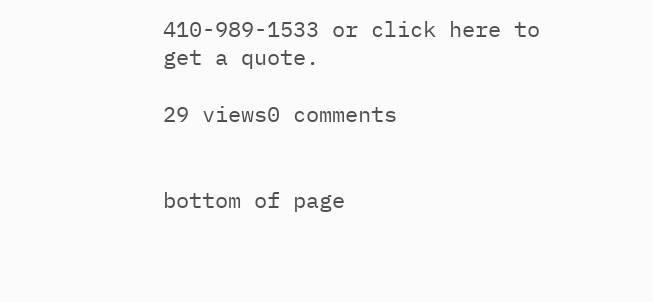410-989-1533 or click here to get a quote.

29 views0 comments


bottom of page